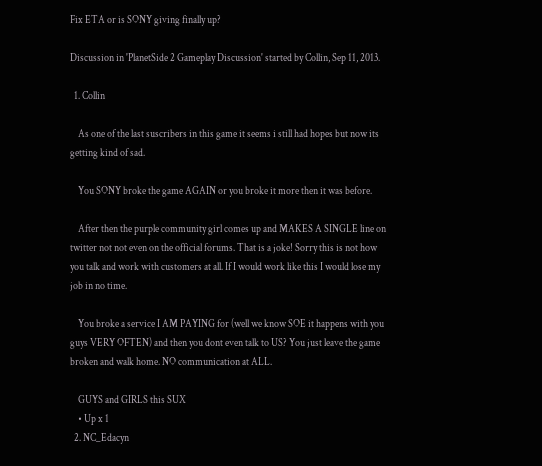Fix ETA or is SONY giving finally up?

Discussion in 'PlanetSide 2 Gameplay Discussion' started by Collin, Sep 11, 2013.

  1. Collin

    As one of the last suscribers in this game it seems i still had hopes but now its getting kind of sad.

    You SONY broke the game AGAIN or you broke it more then it was before.

    After then the purple community girl comes up and MAKES A SINGLE line on twitter not not even on the official forums. That is a joke! Sorry this is not how you talk and work with customers at all. If I would work like this I would lose my job in no time.

    You broke a service I AM PAYING for (well we know SOE it happens with you guys VERY OFTEN) and then you dont even talk to US? You just leave the game broken and walk home. NO communication at ALL.

    GUYS and GIRLS this SUX
    • Up x 1
  2. NC_Edacyn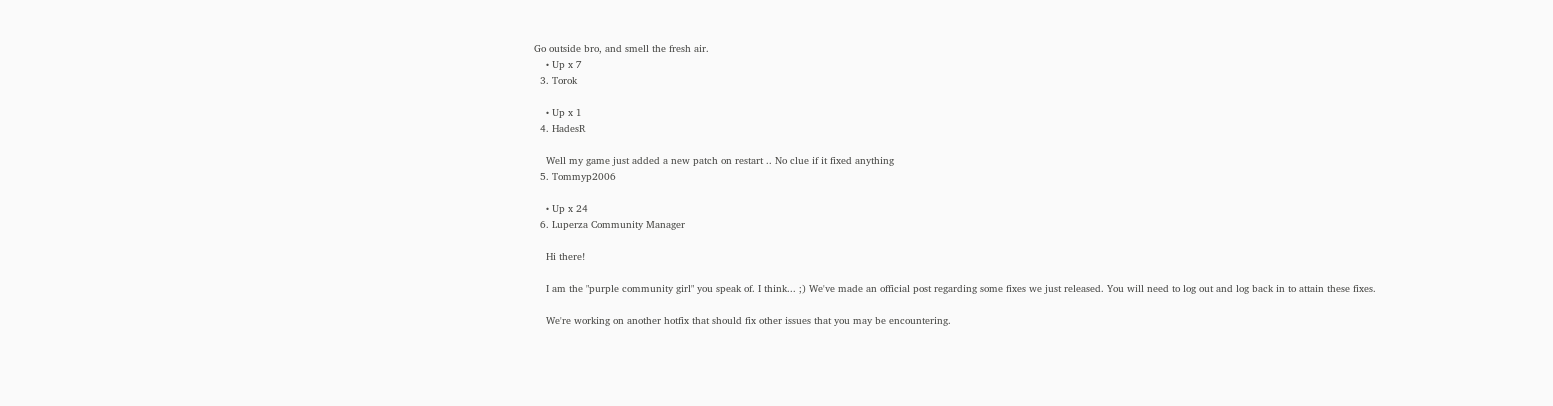Go outside bro, and smell the fresh air.
    • Up x 7
  3. Torok

    • Up x 1
  4. HadesR

    Well my game just added a new patch on restart .. No clue if it fixed anything
  5. Tommyp2006

    • Up x 24
  6. Luperza Community Manager

    Hi there!

    I am the "purple community girl" you speak of. I think... ;) We've made an official post regarding some fixes we just released. You will need to log out and log back in to attain these fixes.

    We're working on another hotfix that should fix other issues that you may be encountering.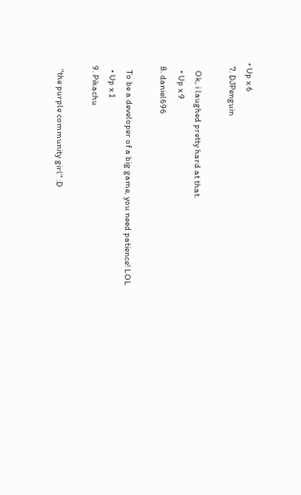• Up x 6
  7. DJPenguin

    Ok, i laughed pretty hard at that.
    • Up x 9
  8. daniel696

    To be a developer of a big game, you need patience! LOL
    • Up x 1
  9. Pikachu

    "the purple community girl" :D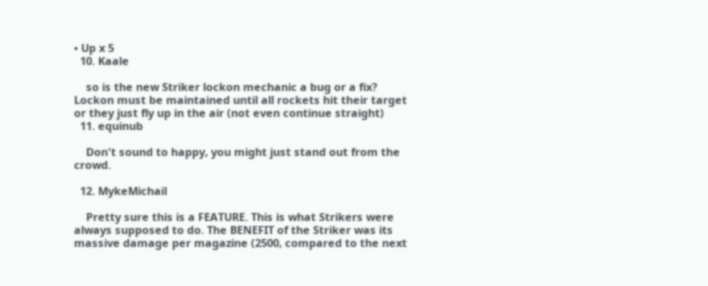• Up x 5
  10. Kaale

    so is the new Striker lockon mechanic a bug or a fix? Lockon must be maintained until all rockets hit their target or they just fly up in the air (not even continue straight)
  11. equinub

    Don't sound to happy, you might just stand out from the crowd.

  12. MykeMichail

    Pretty sure this is a FEATURE. This is what Strikers were always supposed to do. The BENEFIT of the Striker was its massive damage per magazine (2500, compared to the next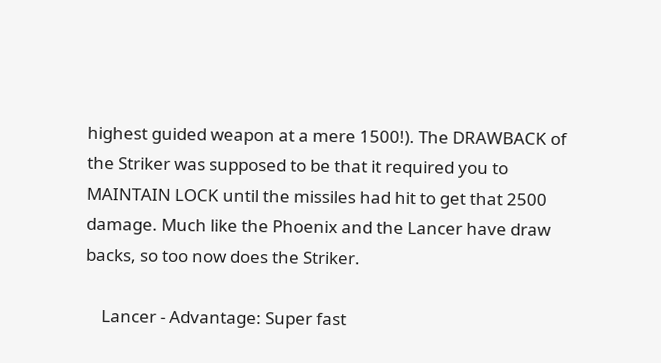highest guided weapon at a mere 1500!). The DRAWBACK of the Striker was supposed to be that it required you to MAINTAIN LOCK until the missiles had hit to get that 2500 damage. Much like the Phoenix and the Lancer have draw backs, so too now does the Striker.

    Lancer - Advantage: Super fast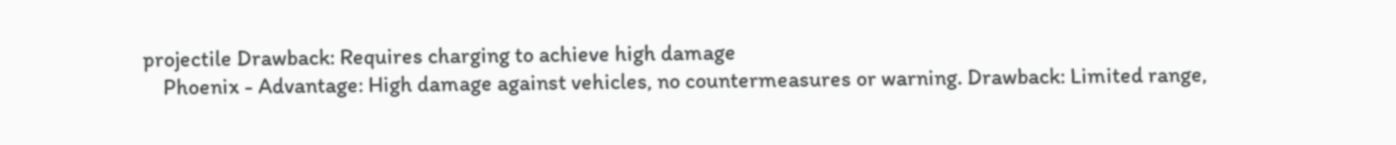projectile Drawback: Requires charging to achieve high damage
    Phoenix - Advantage: High damage against vehicles, no countermeasures or warning. Drawback: Limited range,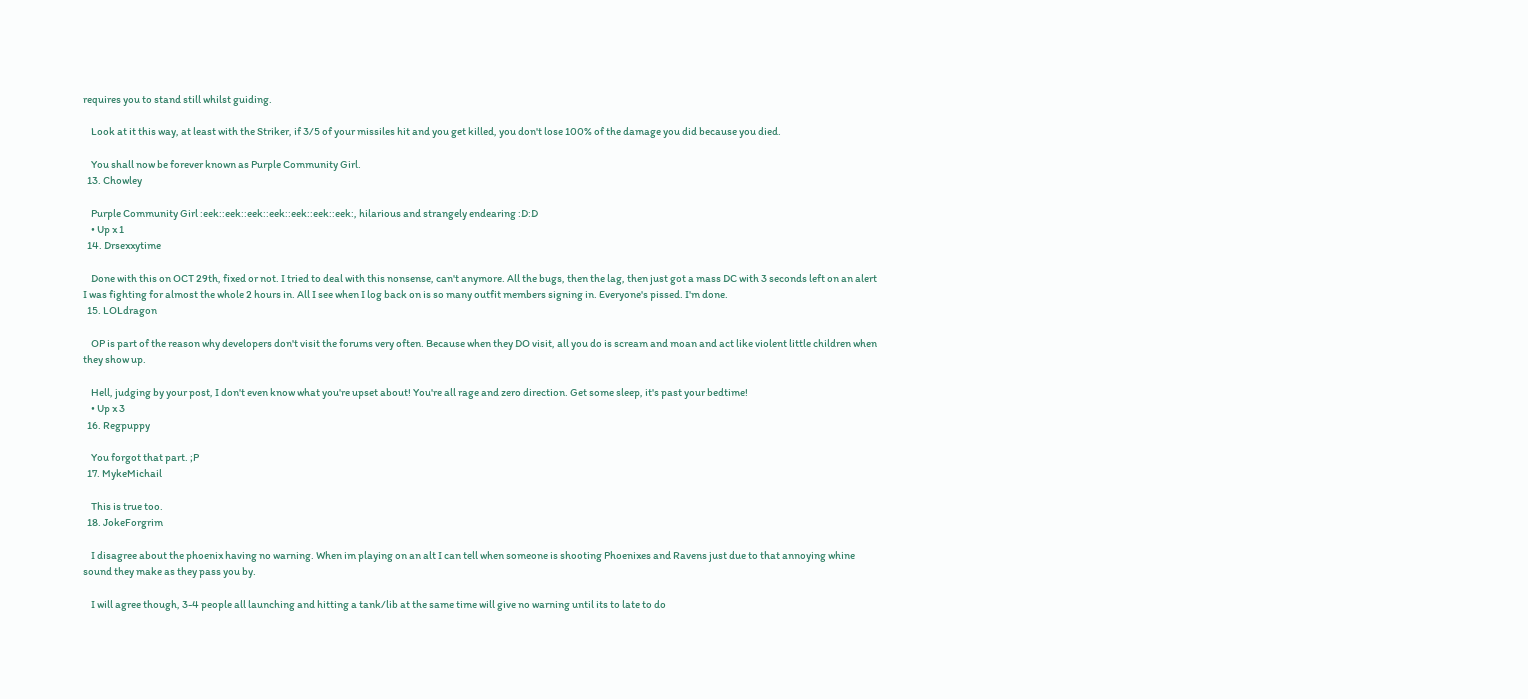requires you to stand still whilst guiding.

    Look at it this way, at least with the Striker, if 3/5 of your missiles hit and you get killed, you don't lose 100% of the damage you did because you died.

    You shall now be forever known as Purple Community Girl.
  13. Chowley

    Purple Community Girl :eek::eek::eek::eek::eek::eek::eek:, hilarious and strangely endearing :D:D
    • Up x 1
  14. Drsexxytime

    Done with this on OCT 29th, fixed or not. I tried to deal with this nonsense, can't anymore. All the bugs, then the lag, then just got a mass DC with 3 seconds left on an alert I was fighting for almost the whole 2 hours in. All I see when I log back on is so many outfit members signing in. Everyone's pissed. I'm done.
  15. LOLdragon

    OP is part of the reason why developers don't visit the forums very often. Because when they DO visit, all you do is scream and moan and act like violent little children when they show up.

    Hell, judging by your post, I don't even know what you're upset about! You're all rage and zero direction. Get some sleep, it's past your bedtime!
    • Up x 3
  16. Regpuppy

    You forgot that part. ;P
  17. MykeMichail

    This is true too.
  18. JokeForgrim

    I disagree about the phoenix having no warning. When im playing on an alt I can tell when someone is shooting Phoenixes and Ravens just due to that annoying whine sound they make as they pass you by.

    I will agree though, 3-4 people all launching and hitting a tank/lib at the same time will give no warning until its to late to do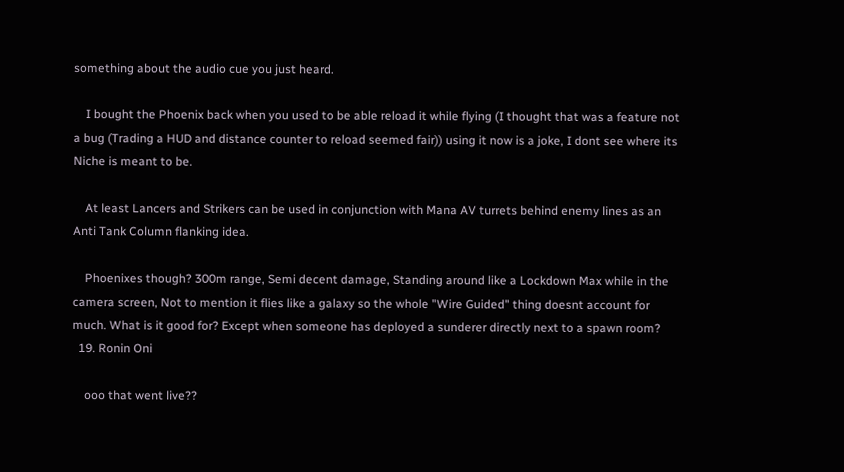something about the audio cue you just heard.

    I bought the Phoenix back when you used to be able reload it while flying (I thought that was a feature not a bug (Trading a HUD and distance counter to reload seemed fair)) using it now is a joke, I dont see where its Niche is meant to be.

    At least Lancers and Strikers can be used in conjunction with Mana AV turrets behind enemy lines as an Anti Tank Column flanking idea.

    Phoenixes though? 300m range, Semi decent damage, Standing around like a Lockdown Max while in the camera screen, Not to mention it flies like a galaxy so the whole "Wire Guided" thing doesnt account for much. What is it good for? Except when someone has deployed a sunderer directly next to a spawn room?
  19. Ronin Oni

    ooo that went live??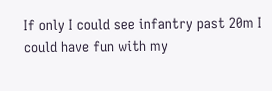If only I could see infantry past 20m I could have fun with my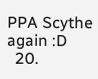PPA Scythe again :D
  20.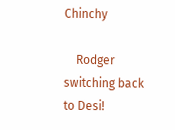Chinchy

    Rodger switching back to Desi!